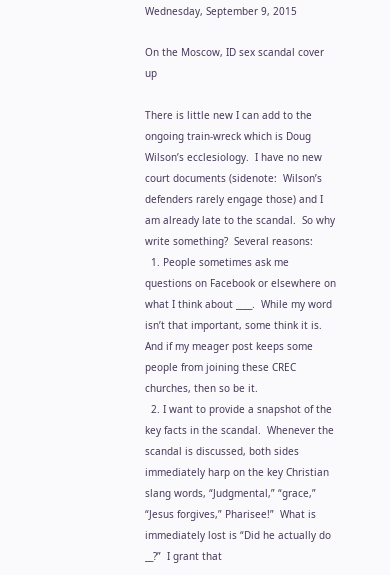Wednesday, September 9, 2015

On the Moscow, ID sex scandal cover up

There is little new I can add to the ongoing train-wreck which is Doug Wilson’s ecclesiology.  I have no new court documents (sidenote:  Wilson’s defenders rarely engage those) and I am already late to the scandal.  So why write something?  Several reasons:
  1. People sometimes ask me questions on Facebook or elsewhere on what I think about ____.  While my word isn’t that important, some think it is.  And if my meager post keeps some people from joining these CREC churches, then so be it.
  2. I want to provide a snapshot of the key facts in the scandal.  Whenever the scandal is discussed, both sides immediately harp on the key Christian slang words, “Judgmental,” “grace,” “Jesus forgives,” Pharisee!”  What is immediately lost is “Did he actually do __?”  I grant that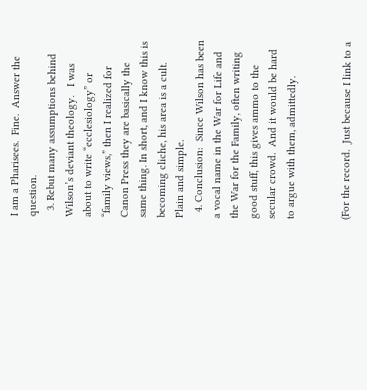I am a Pharisees.  Fine.  Answer the question.
  3. Rebut many assumptions behind Wilson’s deviant theology.   I was about to write “ecclesiology” or “family views,” then I realized for Canon Press they are basically the same thing. In short, and I know this is becoming cliche, his area is a cult.  Plain and simple.
  4. Conclusion:  Since Wilson has been a vocal name in the War for Life and the War for the Family, often writing good stuff, this gives ammo to the secular crowd.  And it would be hard to argue with them, admittedly.


(For the record.  Just because I link to a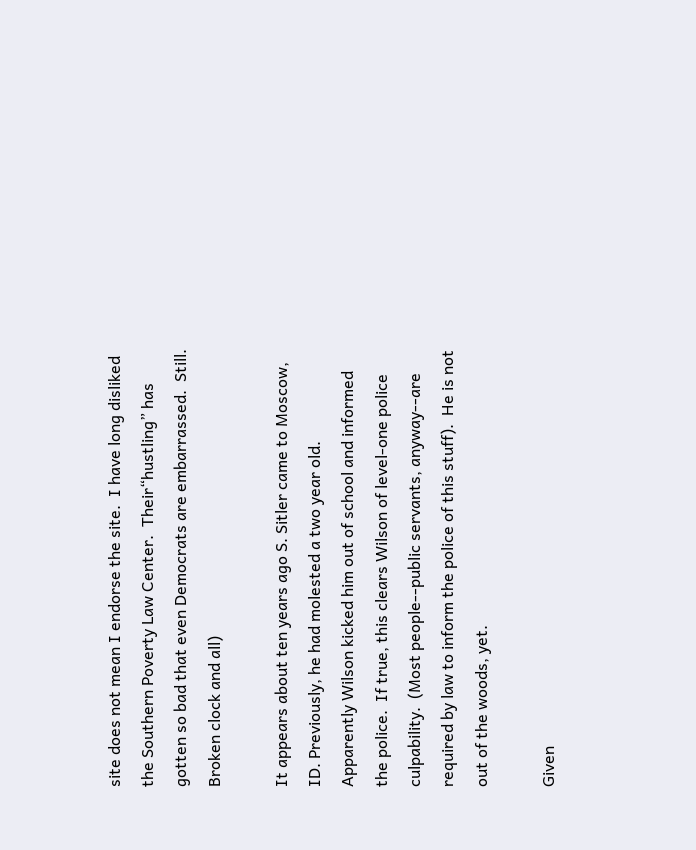site does not mean I endorse the site.  I have long disliked the Southern Poverty Law Center.  Their“hustling” has gotten so bad that even Democrats are embarrassed.  Still.  Broken clock and all)

It appears about ten years ago S. Sitler came to Moscow, ID. Previously, he had molested a two year old.   Apparently Wilson kicked him out of school and informed the police.  If true, this clears Wilson of level-one police culpability.  (Most people--public servants, anyway--are required by law to inform the police of this stuff).  He is not out of the woods, yet.

Given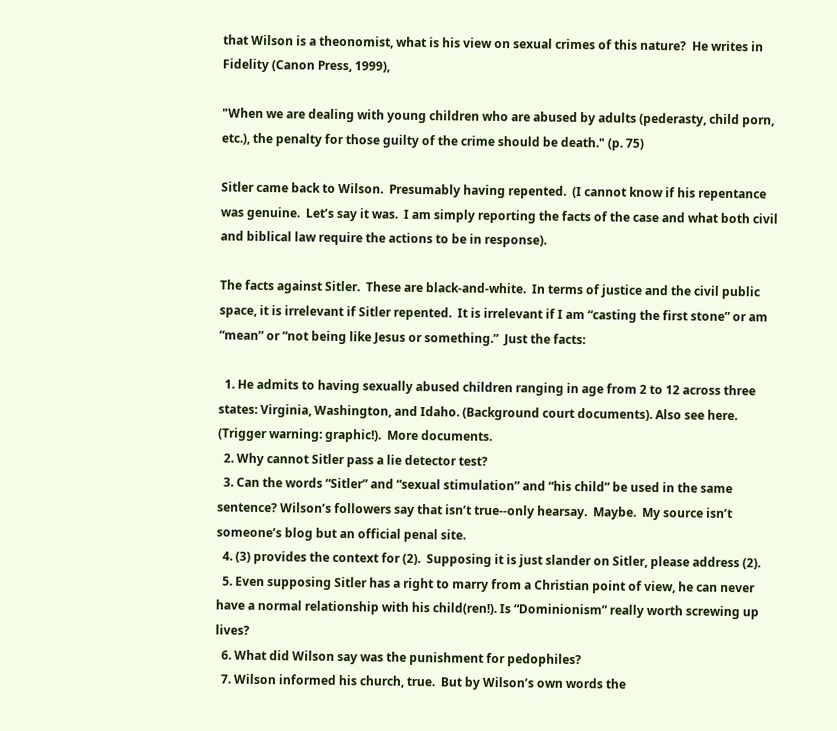that Wilson is a theonomist, what is his view on sexual crimes of this nature?  He writes in Fidelity (Canon Press, 1999),

"When we are dealing with young children who are abused by adults (pederasty, child porn, etc.), the penalty for those guilty of the crime should be death." (p. 75)

Sitler came back to Wilson.  Presumably having repented.  (I cannot know if his repentance was genuine.  Let’s say it was.  I am simply reporting the facts of the case and what both civil and biblical law require the actions to be in response).

The facts against Sitler.  These are black-and-white.  In terms of justice and the civil public space, it is irrelevant if Sitler repented.  It is irrelevant if I am “casting the first stone” or am “mean” or “not being like Jesus or something.”  Just the facts:

  1. He admits to having sexually abused children ranging in age from 2 to 12 across three states: Virginia, Washington, and Idaho. (Background court documents). Also see here. (Trigger warning: graphic!).  More documents.
  2. Why cannot Sitler pass a lie detector test?
  3. Can the words “Sitler” and “sexual stimulation” and “his child” be used in the same sentence? Wilson’s followers say that isn’t true--only hearsay.  Maybe.  My source isn’t someone’s blog but an official penal site.
  4. (3) provides the context for (2).  Supposing it is just slander on Sitler, please address (2).
  5. Even supposing Sitler has a right to marry from a Christian point of view, he can never have a normal relationship with his child(ren!). Is “Dominionism” really worth screwing up lives?
  6. What did Wilson say was the punishment for pedophiles?
  7. Wilson informed his church, true.  But by Wilson’s own words the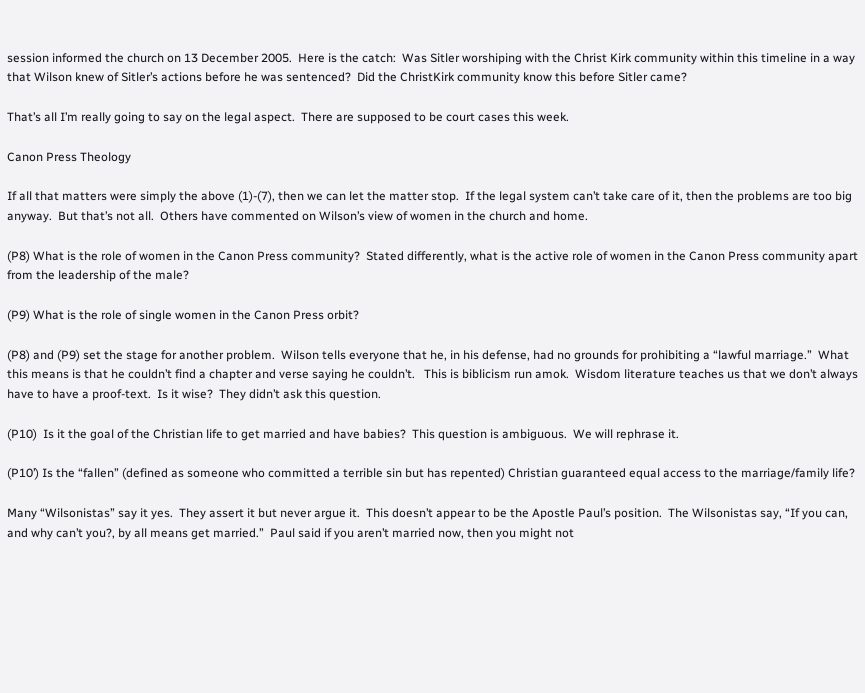session informed the church on 13 December 2005.  Here is the catch:  Was Sitler worshiping with the Christ Kirk community within this timeline in a way that Wilson knew of Sitler’s actions before he was sentenced?  Did the ChristKirk community know this before Sitler came?

That’s all I’m really going to say on the legal aspect.  There are supposed to be court cases this week.

Canon Press Theology

If all that matters were simply the above (1)-(7), then we can let the matter stop.  If the legal system can’t take care of it, then the problems are too big anyway.  But that’s not all.  Others have commented on Wilson’s view of women in the church and home.

(P8) What is the role of women in the Canon Press community?  Stated differently, what is the active role of women in the Canon Press community apart from the leadership of the male?

(P9) What is the role of single women in the Canon Press orbit?

(P8) and (P9) set the stage for another problem.  Wilson tells everyone that he, in his defense, had no grounds for prohibiting a “lawful marriage.”  What this means is that he couldn’t find a chapter and verse saying he couldn’t.   This is biblicism run amok.  Wisdom literature teaches us that we don’t always have to have a proof-text.  Is it wise?  They didn’t ask this question.

(P10)  Is it the goal of the Christian life to get married and have babies?  This question is ambiguous.  We will rephrase it.

(P10’) Is the “fallen” (defined as someone who committed a terrible sin but has repented) Christian guaranteed equal access to the marriage/family life?

Many “Wilsonistas” say it yes.  They assert it but never argue it.  This doesn’t appear to be the Apostle Paul’s position.  The Wilsonistas say, “If you can, and why can’t you?, by all means get married.”  Paul said if you aren’t married now, then you might not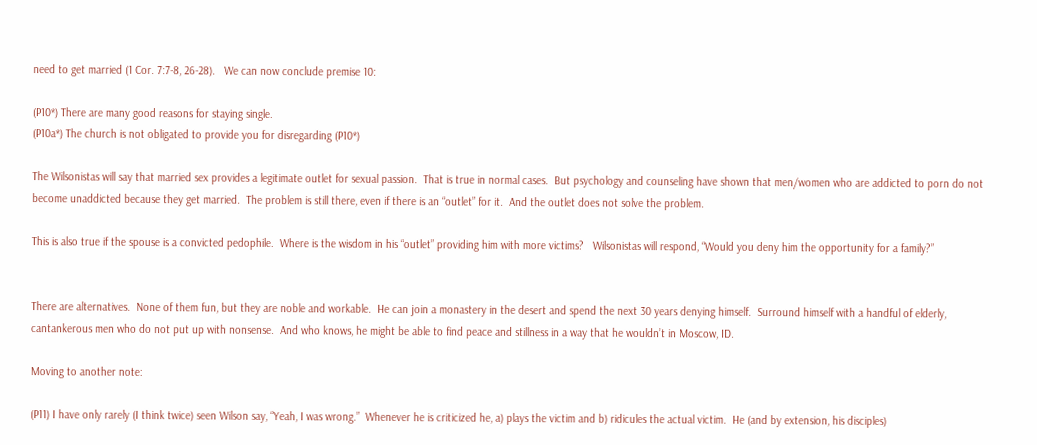need to get married (1 Cor. 7:7-8, 26-28).   We can now conclude premise 10:

(P10*) There are many good reasons for staying single.
(P10a*) The church is not obligated to provide you for disregarding (P10*)

The Wilsonistas will say that married sex provides a legitimate outlet for sexual passion.  That is true in normal cases.  But psychology and counseling have shown that men/women who are addicted to porn do not become unaddicted because they get married.  The problem is still there, even if there is an “outlet” for it.  And the outlet does not solve the problem.

This is also true if the spouse is a convicted pedophile.  Where is the wisdom in his “outlet” providing him with more victims?   Wilsonistas will respond, “Would you deny him the opportunity for a family?”


There are alternatives.  None of them fun, but they are noble and workable.  He can join a monastery in the desert and spend the next 30 years denying himself.  Surround himself with a handful of elderly, cantankerous men who do not put up with nonsense.  And who knows, he might be able to find peace and stillness in a way that he wouldn’t in Moscow, ID.

Moving to another note:

(P11) I have only rarely (I think twice) seen Wilson say, “Yeah, I was wrong.”  Whenever he is criticized he, a) plays the victim and b) ridicules the actual victim.  He (and by extension, his disciples)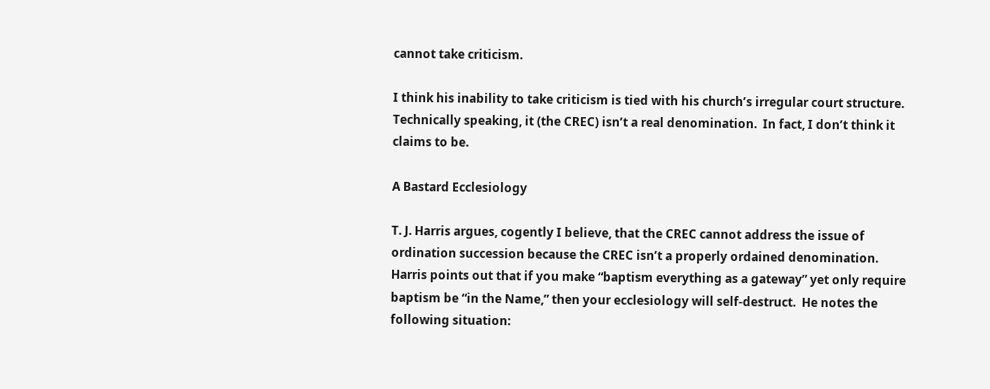cannot take criticism.

I think his inability to take criticism is tied with his church’s irregular court structure.  Technically speaking, it (the CREC) isn’t a real denomination.  In fact, I don’t think it claims to be.

A Bastard Ecclesiology

T. J. Harris argues, cogently I believe, that the CREC cannot address the issue of ordination succession because the CREC isn’t a properly ordained denomination.  Harris points out that if you make “baptism everything as a gateway” yet only require baptism be “in the Name,” then your ecclesiology will self-destruct.  He notes the following situation: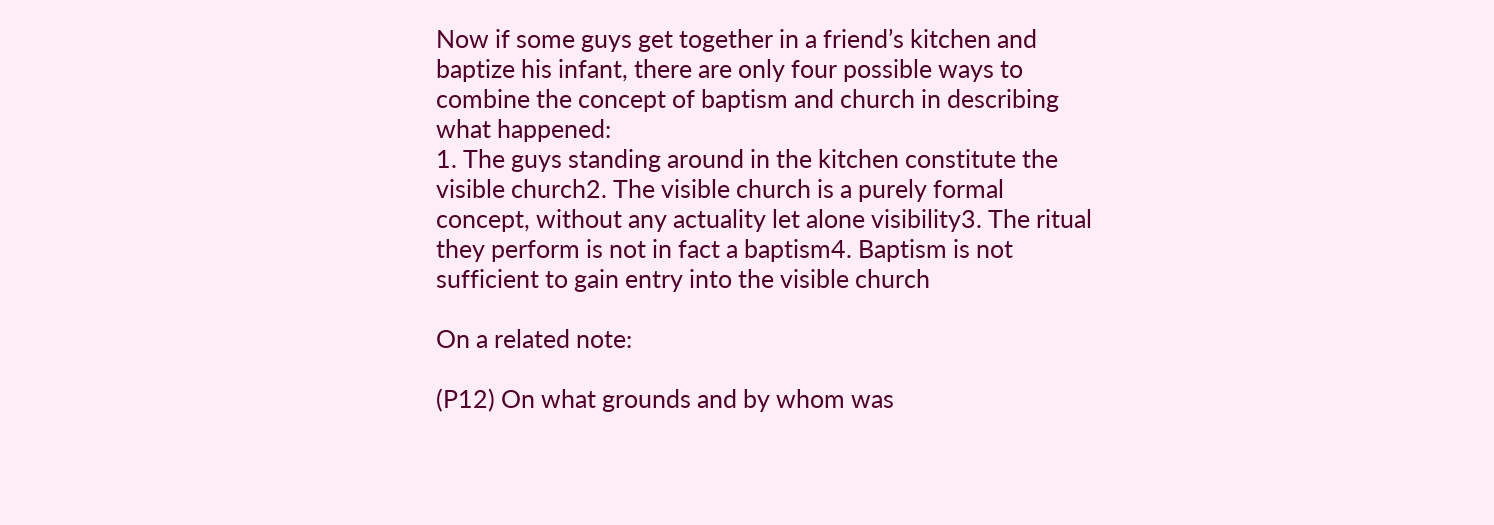Now if some guys get together in a friend’s kitchen and baptize his infant, there are only four possible ways to combine the concept of baptism and church in describing what happened:
1. The guys standing around in the kitchen constitute the visible church2. The visible church is a purely formal concept, without any actuality let alone visibility3. The ritual they perform is not in fact a baptism4. Baptism is not sufficient to gain entry into the visible church

On a related note:

(P12) On what grounds and by whom was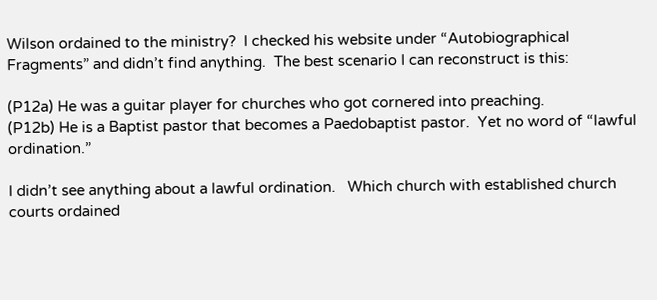Wilson ordained to the ministry?  I checked his website under “Autobiographical Fragments” and didn’t find anything.  The best scenario I can reconstruct is this:

(P12a) He was a guitar player for churches who got cornered into preaching.
(P12b) He is a Baptist pastor that becomes a Paedobaptist pastor.  Yet no word of “lawful ordination.”

I didn’t see anything about a lawful ordination.   Which church with established church courts ordained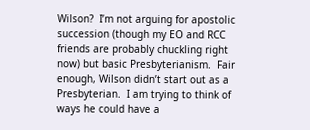Wilson?  I’m not arguing for apostolic succession (though my EO and RCC friends are probably chuckling right now) but basic Presbyterianism.  Fair enough, Wilson didn’t start out as a Presbyterian.  I am trying to think of ways he could have a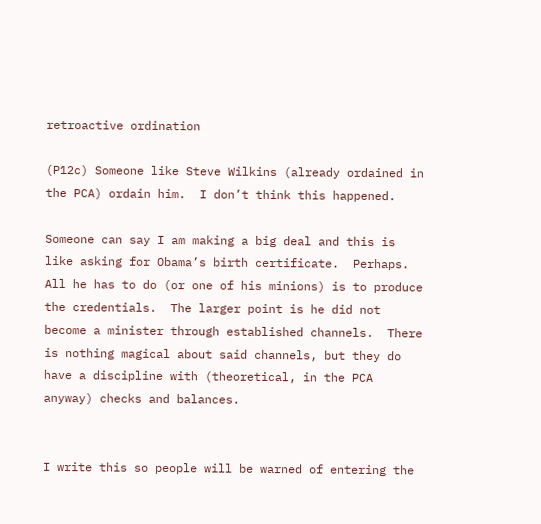retroactive ordination

(P12c) Someone like Steve Wilkins (already ordained in the PCA) ordain him.  I don’t think this happened.

Someone can say I am making a big deal and this is like asking for Obama’s birth certificate.  Perhaps.  All he has to do (or one of his minions) is to produce the credentials.  The larger point is he did not become a minister through established channels.  There is nothing magical about said channels, but they do have a discipline with (theoretical, in the PCA anyway) checks and balances.


I write this so people will be warned of entering the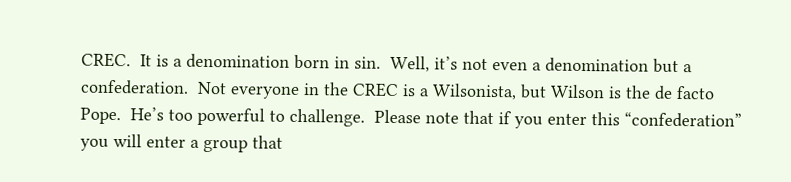CREC.  It is a denomination born in sin.  Well, it’s not even a denomination but a confederation.  Not everyone in the CREC is a Wilsonista, but Wilson is the de facto Pope.  He’s too powerful to challenge.  Please note that if you enter this “confederation” you will enter a group that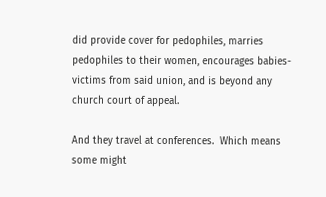did provide cover for pedophiles, marries pedophiles to their women, encourages babies-victims from said union, and is beyond any church court of appeal.

And they travel at conferences.  Which means some might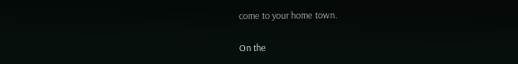come to your home town.

On the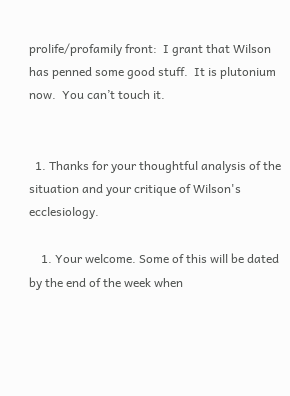prolife/profamily front:  I grant that Wilson has penned some good stuff.  It is plutonium now.  You can’t touch it.


  1. Thanks for your thoughtful analysis of the situation and your critique of Wilson's ecclesiology.

    1. Your welcome. Some of this will be dated by the end of the week when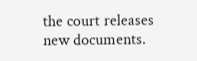the court releases new documents.